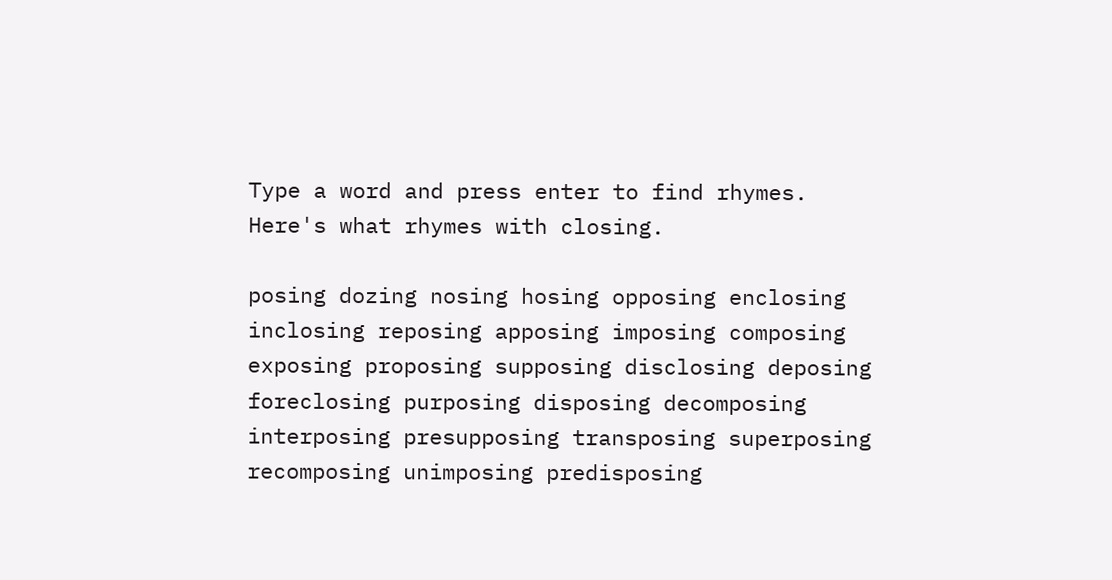Type a word and press enter to find rhymes.
Here's what rhymes with closing.

posing dozing nosing hosing opposing enclosing inclosing reposing apposing imposing composing exposing proposing supposing disclosing deposing foreclosing purposing disposing decomposing interposing presupposing transposing superposing recomposing unimposing predisposing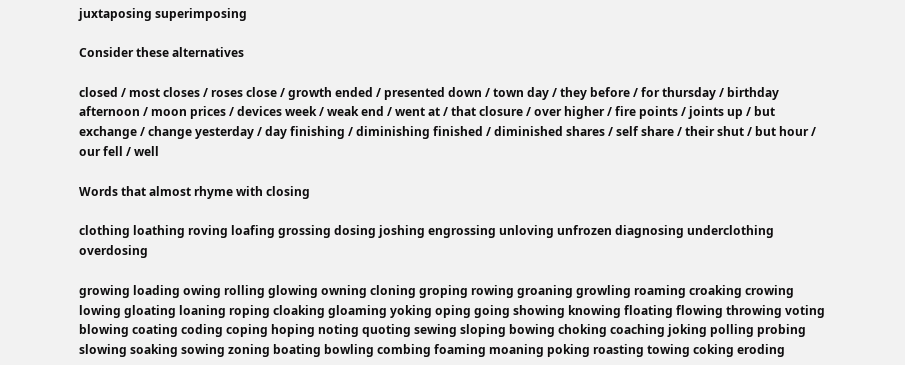juxtaposing superimposing

Consider these alternatives

closed / most closes / roses close / growth ended / presented down / town day / they before / for thursday / birthday afternoon / moon prices / devices week / weak end / went at / that closure / over higher / fire points / joints up / but exchange / change yesterday / day finishing / diminishing finished / diminished shares / self share / their shut / but hour / our fell / well

Words that almost rhyme with closing

clothing loathing roving loafing grossing dosing joshing engrossing unloving unfrozen diagnosing underclothing overdosing

growing loading owing rolling glowing owning cloning groping rowing groaning growling roaming croaking crowing lowing gloating loaning roping cloaking gloaming yoking oping going showing knowing floating flowing throwing voting blowing coating coding coping hoping noting quoting sewing sloping bowing choking coaching joking polling probing slowing soaking sowing zoning boating bowling combing foaming moaning poking roasting towing coking eroding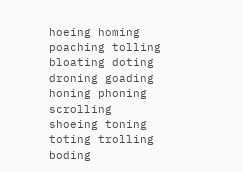hoeing homing poaching tolling bloating doting droning goading honing phoning scrolling shoeing toning toting trolling boding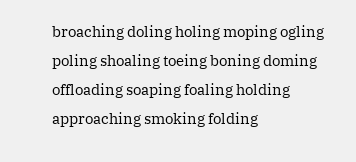broaching doling holing moping ogling poling shoaling toeing boning doming offloading soaping foaling holding approaching smoking folding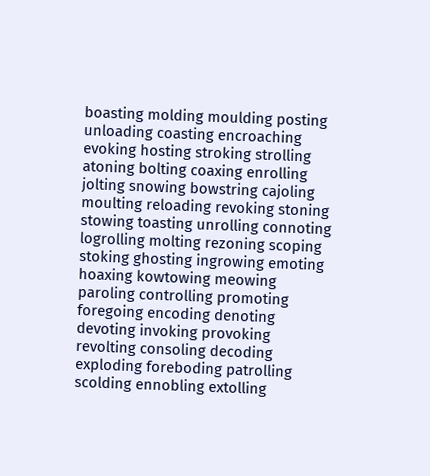boasting molding moulding posting unloading coasting encroaching evoking hosting stroking strolling atoning bolting coaxing enrolling jolting snowing bowstring cajoling moulting reloading revoking stoning stowing toasting unrolling connoting logrolling molting rezoning scoping stoking ghosting ingrowing emoting hoaxing kowtowing meowing paroling controlling promoting foregoing encoding denoting devoting invoking provoking revolting consoling decoding exploding foreboding patrolling scolding ennobling extolling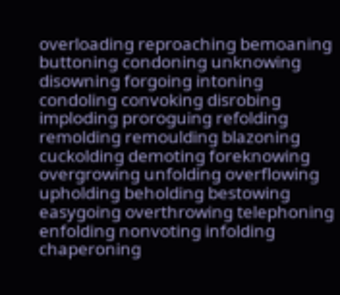overloading reproaching bemoaning buttoning condoning unknowing disowning forgoing intoning condoling convoking disrobing imploding proroguing refolding remolding remoulding blazoning cuckolding demoting foreknowing overgrowing unfolding overflowing upholding beholding bestowing easygoing overthrowing telephoning enfolding nonvoting infolding chaperoning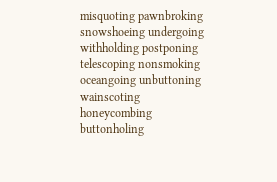misquoting pawnbroking snowshoeing undergoing withholding postponing telescoping nonsmoking oceangoing unbuttoning wainscoting honeycombing buttonholing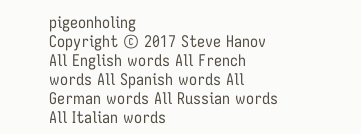pigeonholing
Copyright © 2017 Steve Hanov
All English words All French words All Spanish words All German words All Russian words All Italian words